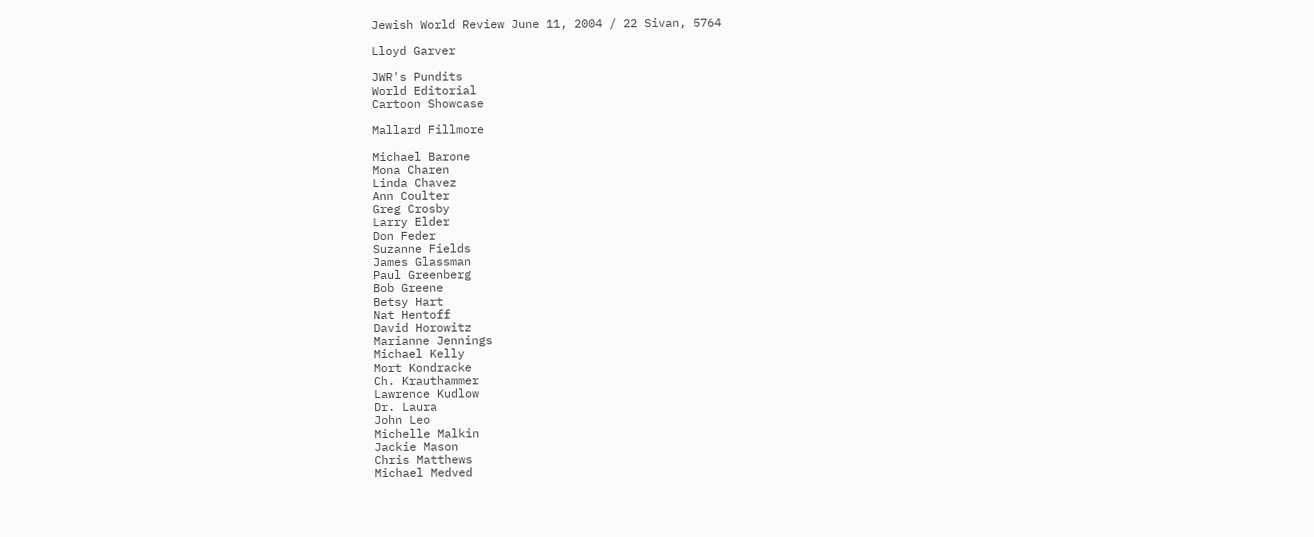Jewish World Review June 11, 2004 / 22 Sivan, 5764

Lloyd Garver

JWR's Pundits
World Editorial
Cartoon Showcase

Mallard Fillmore

Michael Barone
Mona Charen
Linda Chavez
Ann Coulter
Greg Crosby
Larry Elder
Don Feder
Suzanne Fields
James Glassman
Paul Greenberg
Bob Greene
Betsy Hart
Nat Hentoff
David Horowitz
Marianne Jennings
Michael Kelly
Mort Kondracke
Ch. Krauthammer
Lawrence Kudlow
Dr. Laura
John Leo
Michelle Malkin
Jackie Mason
Chris Matthews
Michael Medved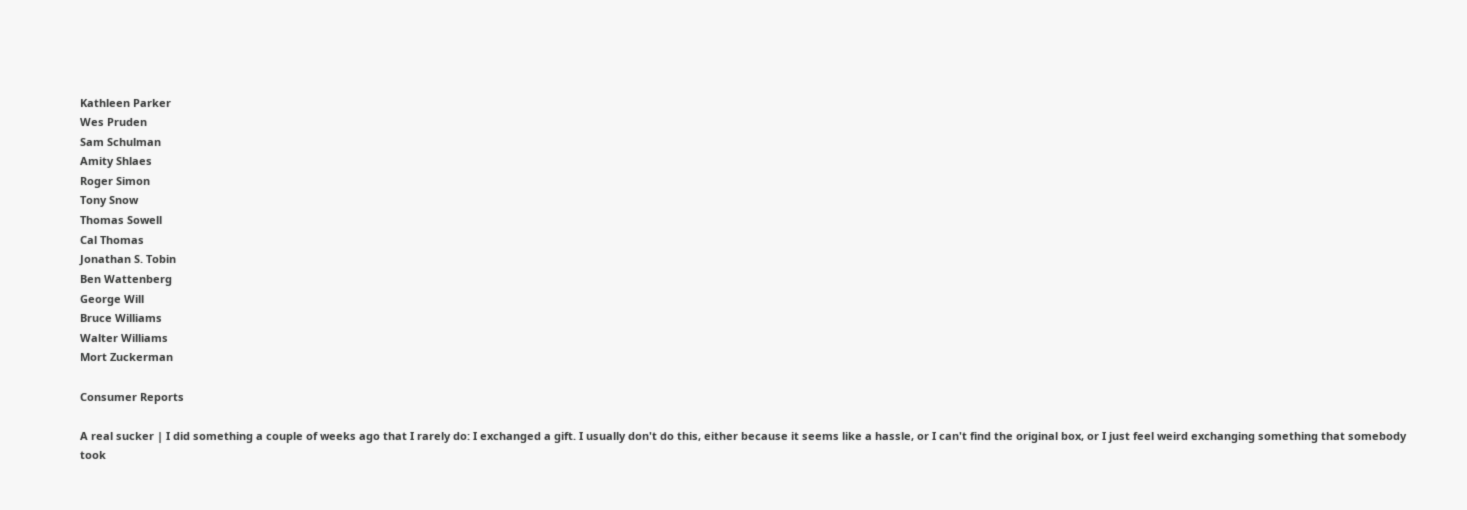Kathleen Parker
Wes Pruden
Sam Schulman
Amity Shlaes
Roger Simon
Tony Snow
Thomas Sowell
Cal Thomas
Jonathan S. Tobin
Ben Wattenberg
George Will
Bruce Williams
Walter Williams
Mort Zuckerman

Consumer Reports

A real sucker | I did something a couple of weeks ago that I rarely do: I exchanged a gift. I usually don't do this, either because it seems like a hassle, or I can't find the original box, or I just feel weird exchanging something that somebody took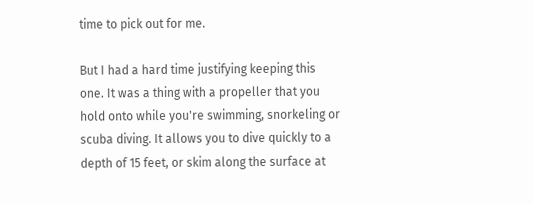time to pick out for me.

But I had a hard time justifying keeping this one. It was a thing with a propeller that you hold onto while you're swimming, snorkeling or scuba diving. It allows you to dive quickly to a depth of 15 feet, or skim along the surface at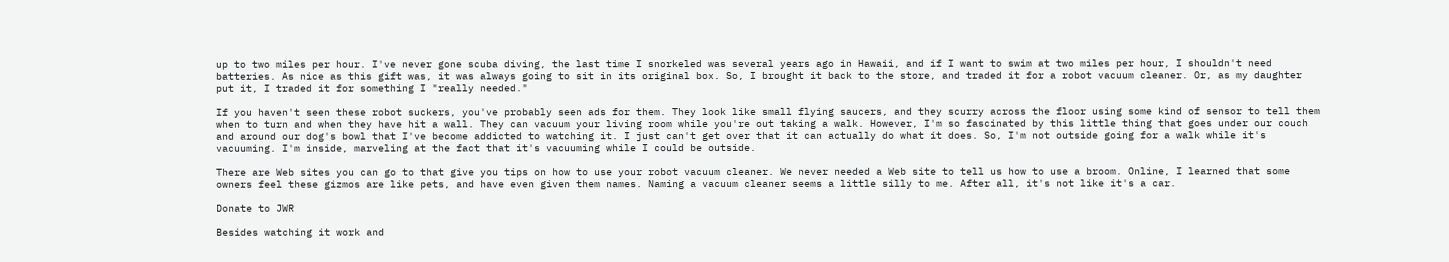up to two miles per hour. I've never gone scuba diving, the last time I snorkeled was several years ago in Hawaii, and if I want to swim at two miles per hour, I shouldn't need batteries. As nice as this gift was, it was always going to sit in its original box. So, I brought it back to the store, and traded it for a robot vacuum cleaner. Or, as my daughter put it, I traded it for something I "really needed."

If you haven't seen these robot suckers, you've probably seen ads for them. They look like small flying saucers, and they scurry across the floor using some kind of sensor to tell them when to turn and when they have hit a wall. They can vacuum your living room while you're out taking a walk. However, I'm so fascinated by this little thing that goes under our couch and around our dog's bowl that I've become addicted to watching it. I just can't get over that it can actually do what it does. So, I'm not outside going for a walk while it's vacuuming. I'm inside, marveling at the fact that it's vacuuming while I could be outside.

There are Web sites you can go to that give you tips on how to use your robot vacuum cleaner. We never needed a Web site to tell us how to use a broom. Online, I learned that some owners feel these gizmos are like pets, and have even given them names. Naming a vacuum cleaner seems a little silly to me. After all, it's not like it's a car.

Donate to JWR

Besides watching it work and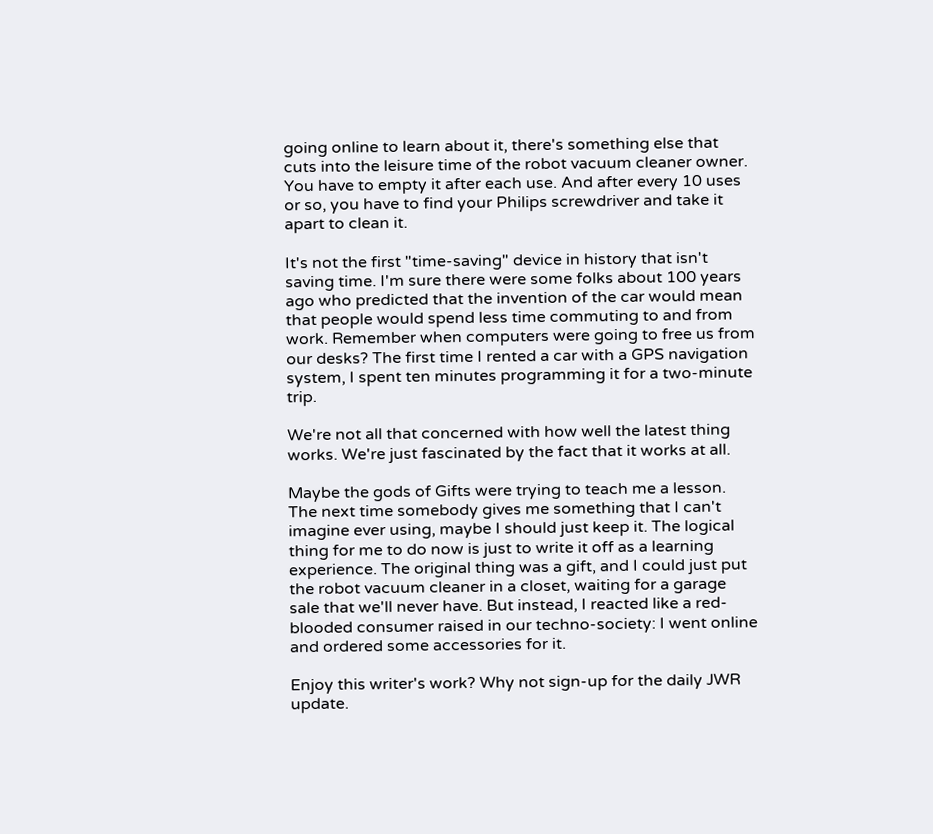going online to learn about it, there's something else that cuts into the leisure time of the robot vacuum cleaner owner. You have to empty it after each use. And after every 10 uses or so, you have to find your Philips screwdriver and take it apart to clean it.

It's not the first "time-saving" device in history that isn't saving time. I'm sure there were some folks about 100 years ago who predicted that the invention of the car would mean that people would spend less time commuting to and from work. Remember when computers were going to free us from our desks? The first time I rented a car with a GPS navigation system, I spent ten minutes programming it for a two-minute trip.

We're not all that concerned with how well the latest thing works. We're just fascinated by the fact that it works at all.

Maybe the gods of Gifts were trying to teach me a lesson. The next time somebody gives me something that I can't imagine ever using, maybe I should just keep it. The logical thing for me to do now is just to write it off as a learning experience. The original thing was a gift, and I could just put the robot vacuum cleaner in a closet, waiting for a garage sale that we'll never have. But instead, I reacted like a red-blooded consumer raised in our techno-society: I went online and ordered some accessories for it.

Enjoy this writer's work? Why not sign-up for the daily JWR update.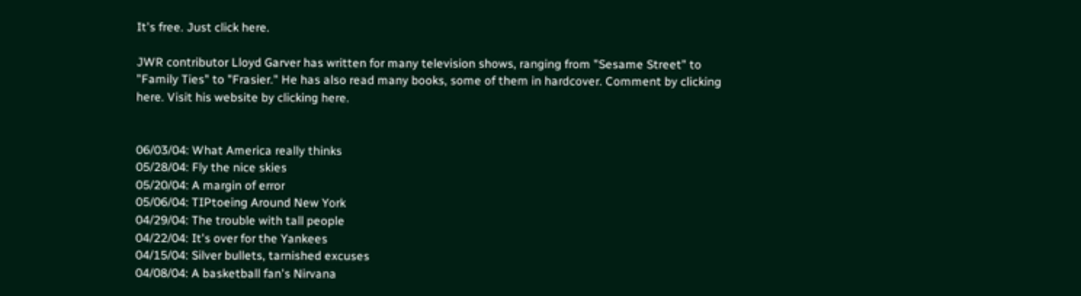It's free. Just click here.

JWR contributor Lloyd Garver has written for many television shows, ranging from "Sesame Street" to "Family Ties" to "Frasier." He has also read many books, some of them in hardcover. Comment by clicking here. Visit his website by clicking here.


06/03/04: What America really thinks
05/28/04: Fly the nice skies
05/20/04: A margin of error
05/06/04: TIPtoeing Around New York
04/29/04: The trouble with tall people
04/22/04: It's over for the Yankees
04/15/04: Silver bullets, tarnished excuses
04/08/04: A basketball fan's Nirvana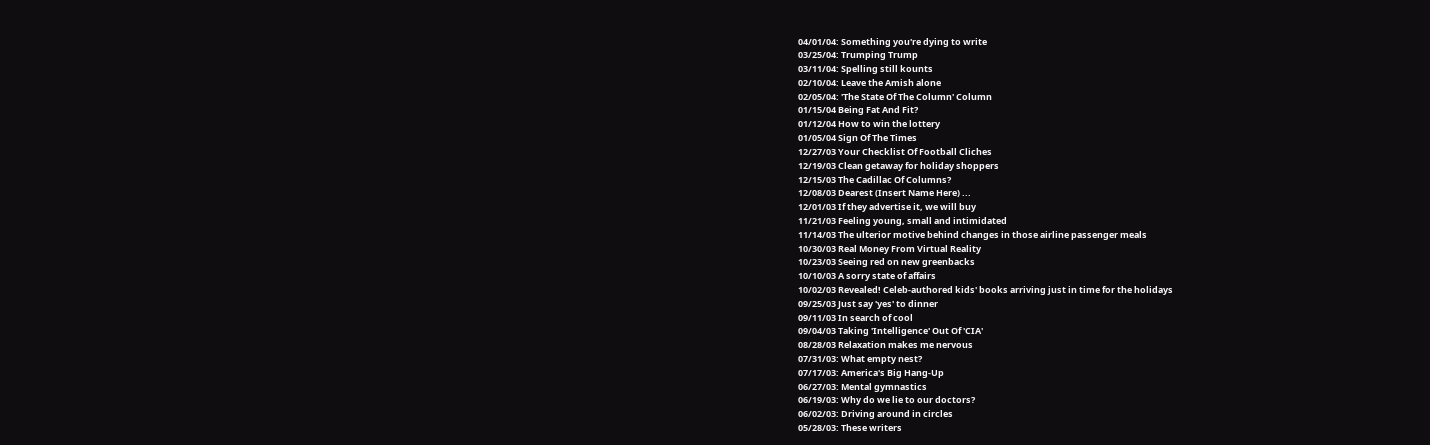04/01/04: Something you're dying to write
03/25/04: Trumping Trump
03/11/04: Spelling still kounts
02/10/04: Leave the Amish alone
02/05/04: 'The State Of The Column' Column
01/15/04 Being Fat And Fit?
01/12/04 How to win the lottery
01/05/04 Sign Of The Times
12/27/03 Your Checklist Of Football Cliches
12/19/03 Clean getaway for holiday shoppers
12/15/03 The Cadillac Of Columns?
12/08/03 Dearest (Insert Name Here) ...
12/01/03 If they advertise it, we will buy
11/21/03 Feeling young, small and intimidated
11/14/03 The ulterior motive behind changes in those airline passenger meals
10/30/03 Real Money From Virtual Reality
10/23/03 Seeing red on new greenbacks
10/10/03 A sorry state of affairs
10/02/03 Revealed! Celeb-authored kids' books arriving just in time for the holidays
09/25/03 Just say 'yes' to dinner
09/11/03 In search of cool
09/04/03 Taking 'Intelligence' Out Of 'CIA'
08/28/03 Relaxation makes me nervous
07/31/03: What empty nest?
07/17/03: America's Big Hang-Up
06/27/03: Mental gymnastics
06/19/03: Why do we lie to our doctors?
06/02/03: Driving around in circles
05/28/03: These writers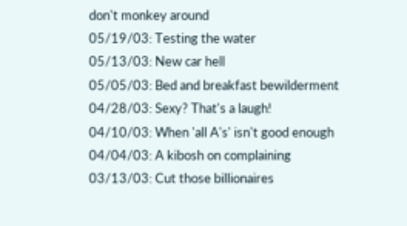don't monkey around
05/19/03: Testing the water
05/13/03: New car hell
05/05/03: Bed and breakfast bewilderment
04/28/03: Sexy? That's a laugh!
04/10/03: When 'all A's' isn't good enough
04/04/03: A kibosh on complaining
03/13/03: Cut those billionaires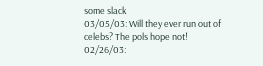some slack
03/05/03: Will they ever run out of celebs? The pols hope not!
02/26/03: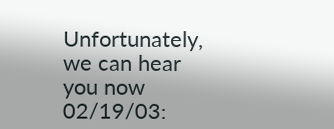Unfortunately, we can hear you now
02/19/03: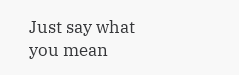Just say what you mean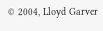© 2004, Lloyd Garver